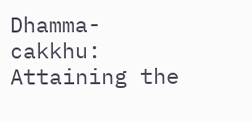Dhamma-cakkhu: Attaining the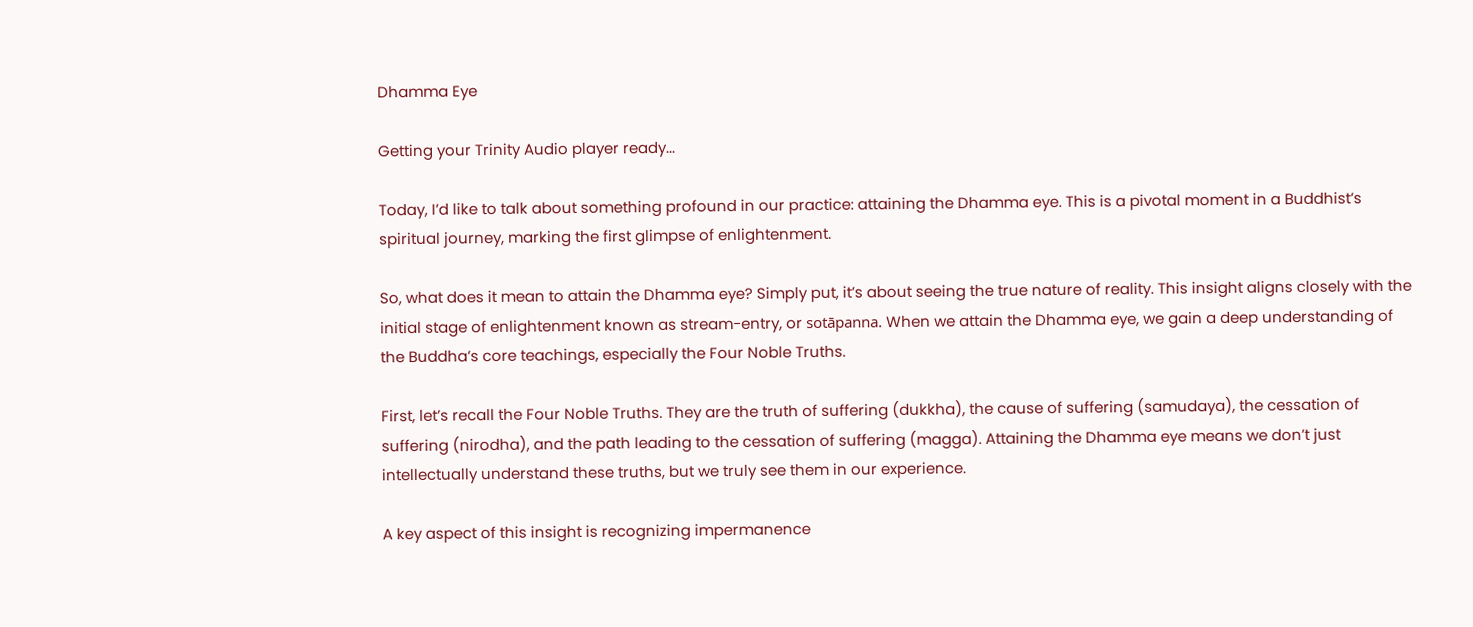Dhamma Eye

Getting your Trinity Audio player ready...

Today, I’d like to talk about something profound in our practice: attaining the Dhamma eye. This is a pivotal moment in a Buddhist’s spiritual journey, marking the first glimpse of enlightenment.

So, what does it mean to attain the Dhamma eye? Simply put, it’s about seeing the true nature of reality. This insight aligns closely with the initial stage of enlightenment known as stream-entry, or sotāpanna. When we attain the Dhamma eye, we gain a deep understanding of the Buddha’s core teachings, especially the Four Noble Truths.

First, let’s recall the Four Noble Truths. They are the truth of suffering (dukkha), the cause of suffering (samudaya), the cessation of suffering (nirodha), and the path leading to the cessation of suffering (magga). Attaining the Dhamma eye means we don’t just intellectually understand these truths, but we truly see them in our experience.

A key aspect of this insight is recognizing impermanence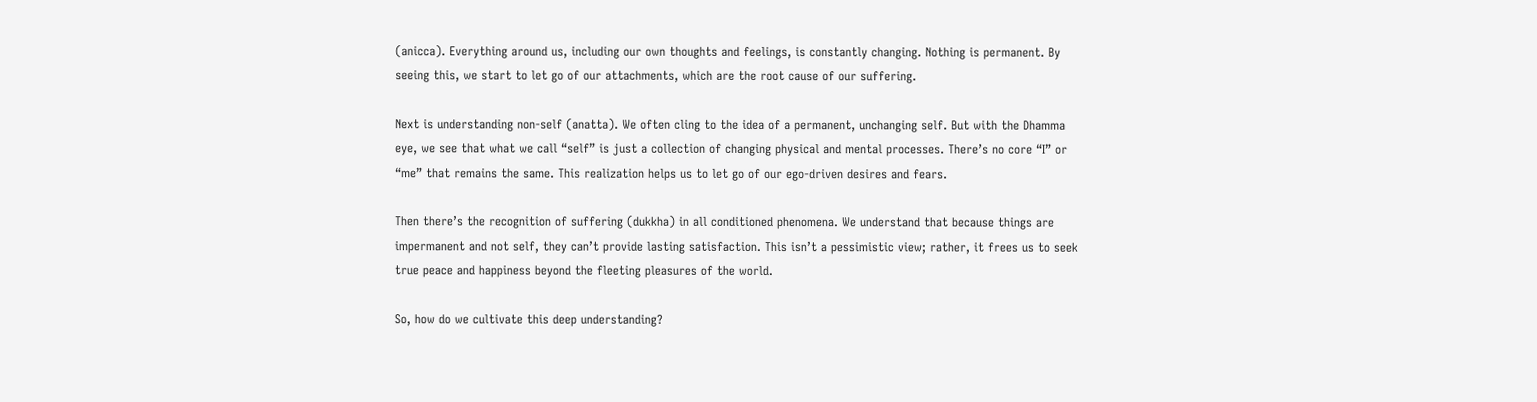(anicca). Everything around us, including our own thoughts and feelings, is constantly changing. Nothing is permanent. By seeing this, we start to let go of our attachments, which are the root cause of our suffering.

Next is understanding non-self (anatta). We often cling to the idea of a permanent, unchanging self. But with the Dhamma eye, we see that what we call “self” is just a collection of changing physical and mental processes. There’s no core “I” or “me” that remains the same. This realization helps us to let go of our ego-driven desires and fears.

Then there’s the recognition of suffering (dukkha) in all conditioned phenomena. We understand that because things are impermanent and not self, they can’t provide lasting satisfaction. This isn’t a pessimistic view; rather, it frees us to seek true peace and happiness beyond the fleeting pleasures of the world.

So, how do we cultivate this deep understanding?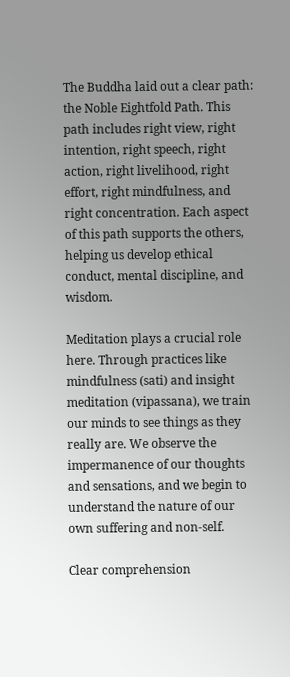The Buddha laid out a clear path: the Noble Eightfold Path. This path includes right view, right intention, right speech, right action, right livelihood, right effort, right mindfulness, and right concentration. Each aspect of this path supports the others, helping us develop ethical conduct, mental discipline, and wisdom.

Meditation plays a crucial role here. Through practices like mindfulness (sati) and insight meditation (vipassana), we train our minds to see things as they really are. We observe the impermanence of our thoughts and sensations, and we begin to understand the nature of our own suffering and non-self.

Clear comprehension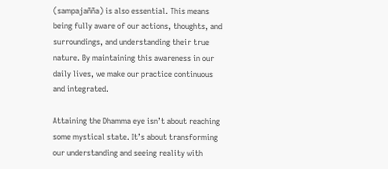(sampajañña) is also essential. This means being fully aware of our actions, thoughts, and surroundings, and understanding their true nature. By maintaining this awareness in our daily lives, we make our practice continuous and integrated.

Attaining the Dhamma eye isn’t about reaching some mystical state. It’s about transforming our understanding and seeing reality with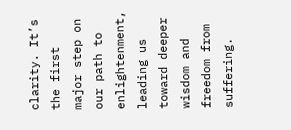clarity. It’s the first major step on our path to enlightenment, leading us toward deeper wisdom and freedom from suffering.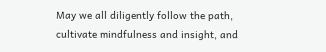May we all diligently follow the path, cultivate mindfulness and insight, and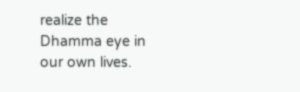realize the Dhamma eye in our own lives.